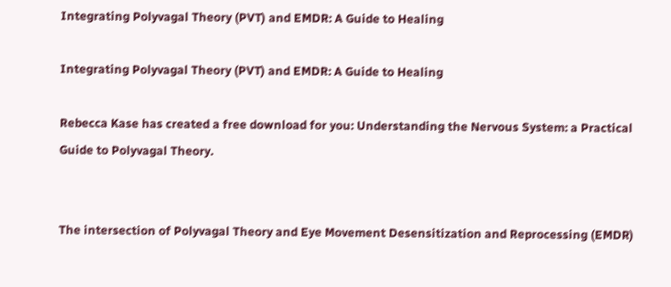Integrating Polyvagal Theory (PVT) and EMDR: A Guide to Healing

Integrating Polyvagal Theory (PVT) and EMDR: A Guide to Healing

Rebecca Kase has created a free download for you: Understanding the Nervous System: a Practical Guide to Polyvagal Theory.


The intersection of Polyvagal Theory and Eye Movement Desensitization and Reprocessing (EMDR)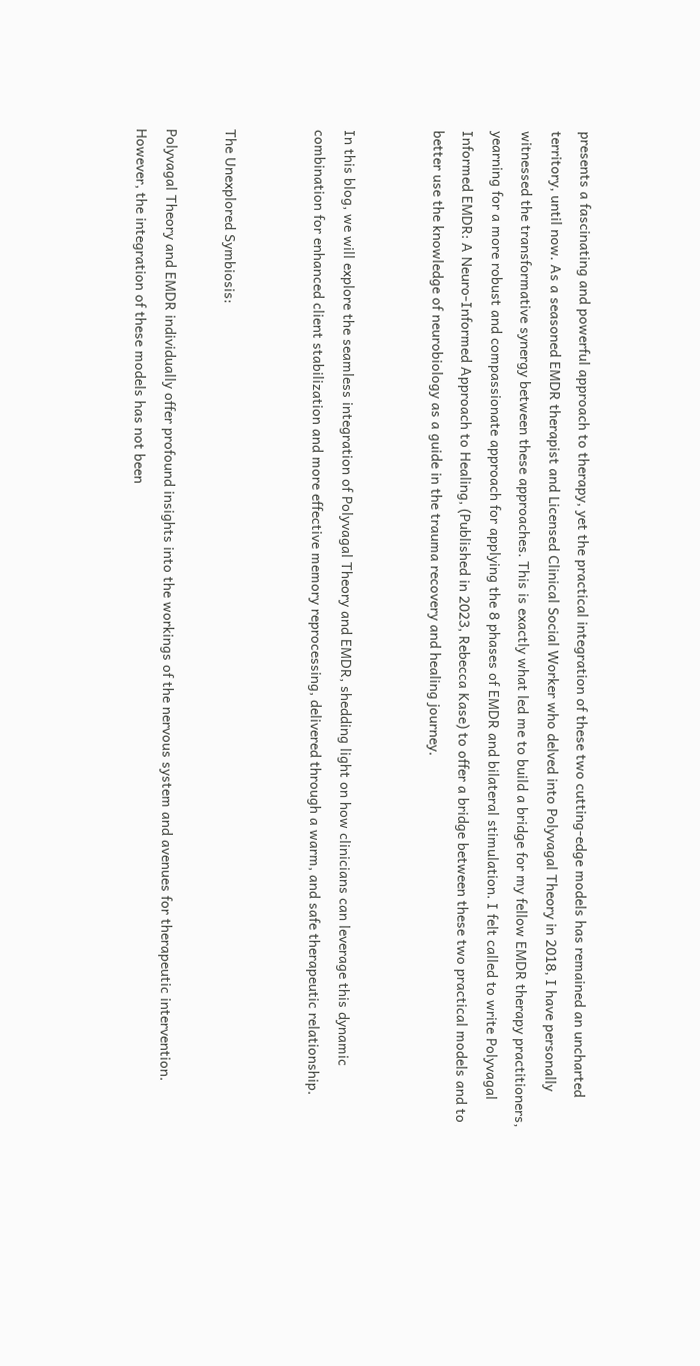presents a fascinating and powerful approach to therapy, yet the practical integration of these two cutting-edge models has remained an uncharted territory, until now. As a seasoned EMDR therapist and Licensed Clinical Social Worker who delved into Polyvagal Theory in 2018, I have personally witnessed the transformative synergy between these approaches. This is exactly what led me to build a bridge for my fellow EMDR therapy practitioners, yearning for a more robust and compassionate approach for applying the 8 phases of EMDR and bilateral stimulation. I felt called to write Polyvagal Informed EMDR: A Neuro-Informed Approach to Healing, (Published in 2023, Rebecca Kase) to offer a bridge between these two practical models and to better use the knowledge of neurobiology as a guide in the trauma recovery and healing journey.


In this blog, we will explore the seamless integration of Polyvagal Theory and EMDR, shedding light on how clinicians can leverage this dynamic combination for enhanced client stabilization and more effective memory reprocessing, delivered through a warm, and safe therapeutic relationship.


The Unexplored Symbiosis:

Polyvagal Theory and EMDR individually offer profound insights into the workings of the nervous system and avenues for therapeutic intervention. However, the integration of these models has not been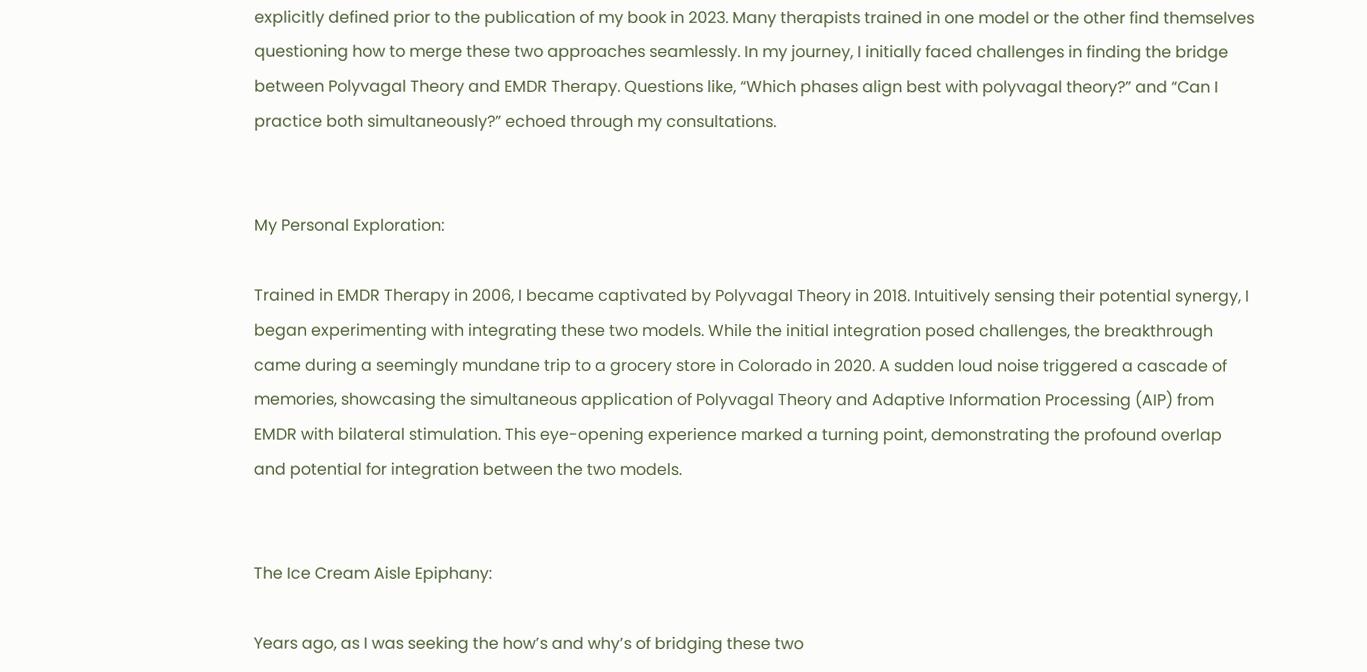explicitly defined prior to the publication of my book in 2023. Many therapists trained in one model or the other find themselves questioning how to merge these two approaches seamlessly. In my journey, I initially faced challenges in finding the bridge between Polyvagal Theory and EMDR Therapy. Questions like, “Which phases align best with polyvagal theory?” and “Can I practice both simultaneously?” echoed through my consultations.


My Personal Exploration:

Trained in EMDR Therapy in 2006, I became captivated by Polyvagal Theory in 2018. Intuitively sensing their potential synergy, I began experimenting with integrating these two models. While the initial integration posed challenges, the breakthrough came during a seemingly mundane trip to a grocery store in Colorado in 2020. A sudden loud noise triggered a cascade of memories, showcasing the simultaneous application of Polyvagal Theory and Adaptive Information Processing (AIP) from EMDR with bilateral stimulation. This eye-opening experience marked a turning point, demonstrating the profound overlap and potential for integration between the two models.


The Ice Cream Aisle Epiphany:

Years ago, as I was seeking the how’s and why’s of bridging these two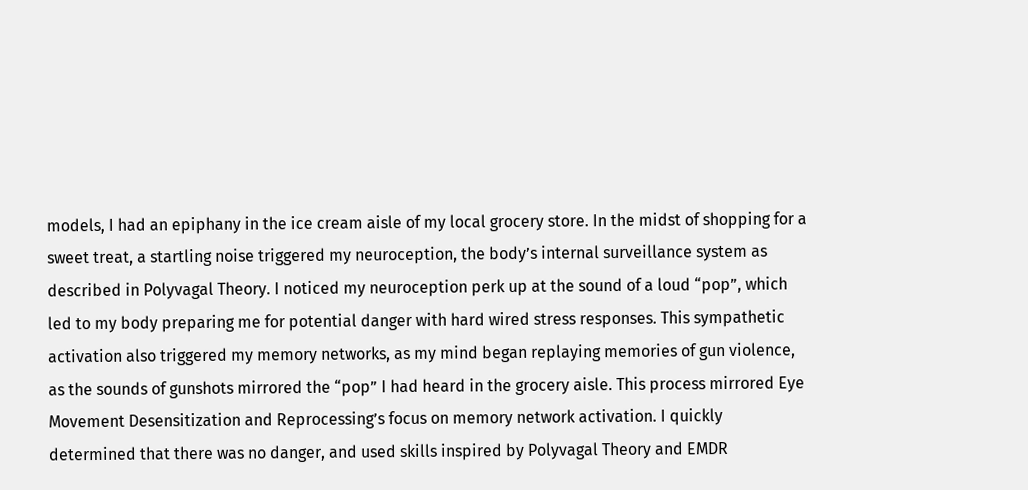models, I had an epiphany in the ice cream aisle of my local grocery store. In the midst of shopping for a sweet treat, a startling noise triggered my neuroception, the body’s internal surveillance system as described in Polyvagal Theory. I noticed my neuroception perk up at the sound of a loud “pop”, which led to my body preparing me for potential danger with hard wired stress responses. This sympathetic activation also triggered my memory networks, as my mind began replaying memories of gun violence, as the sounds of gunshots mirrored the “pop” I had heard in the grocery aisle. This process mirrored Eye Movement Desensitization and Reprocessing’s focus on memory network activation. I quickly determined that there was no danger, and used skills inspired by Polyvagal Theory and EMDR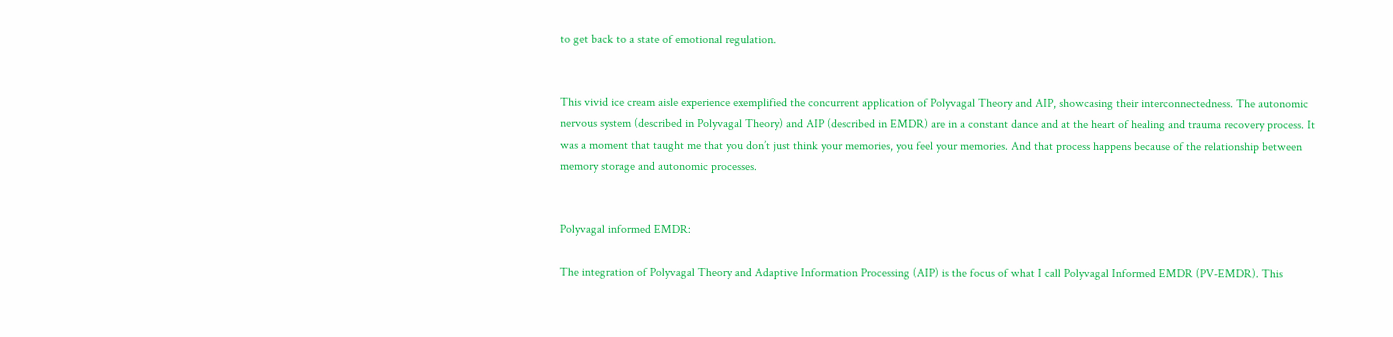to get back to a state of emotional regulation.


This vivid ice cream aisle experience exemplified the concurrent application of Polyvagal Theory and AIP, showcasing their interconnectedness. The autonomic nervous system (described in Polyvagal Theory) and AIP (described in EMDR) are in a constant dance and at the heart of healing and trauma recovery process. It was a moment that taught me that you don’t just think your memories, you feel your memories. And that process happens because of the relationship between memory storage and autonomic processes.


Polyvagal informed EMDR:

The integration of Polyvagal Theory and Adaptive Information Processing (AIP) is the focus of what I call Polyvagal Informed EMDR (PV-EMDR). This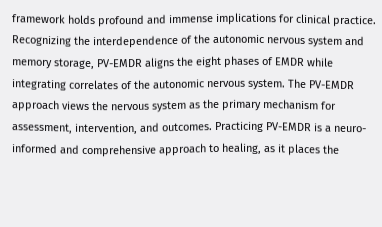framework holds profound and immense implications for clinical practice. Recognizing the interdependence of the autonomic nervous system and memory storage, PV-EMDR aligns the eight phases of EMDR while integrating correlates of the autonomic nervous system. The PV-EMDR approach views the nervous system as the primary mechanism for assessment, intervention, and outcomes. Practicing PV-EMDR is a neuro-informed and comprehensive approach to healing, as it places the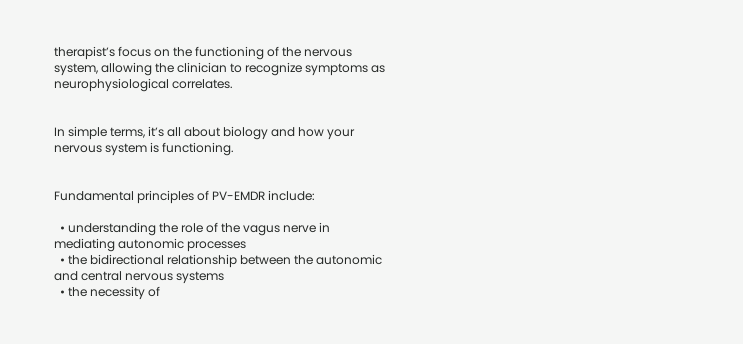therapist’s focus on the functioning of the nervous system, allowing the clinician to recognize symptoms as neurophysiological correlates.


In simple terms, it’s all about biology and how your nervous system is functioning.


Fundamental principles of PV-EMDR include:

  • understanding the role of the vagus nerve in mediating autonomic processes
  • the bidirectional relationship between the autonomic and central nervous systems
  • the necessity of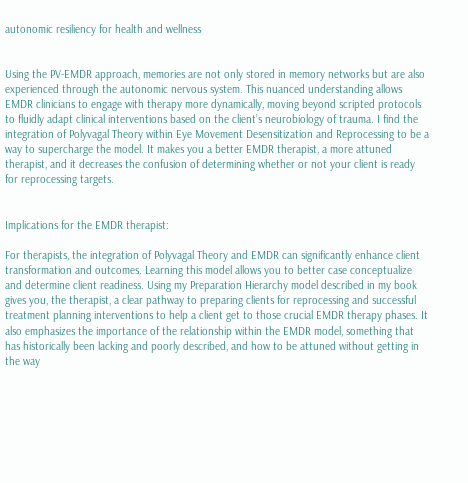autonomic resiliency for health and wellness


Using the PV-EMDR approach, memories are not only stored in memory networks but are also experienced through the autonomic nervous system. This nuanced understanding allows EMDR clinicians to engage with therapy more dynamically, moving beyond scripted protocols to fluidly adapt clinical interventions based on the client’s neurobiology of trauma. I find the integration of Polyvagal Theory within Eye Movement Desensitization and Reprocessing to be a way to supercharge the model. It makes you a better EMDR therapist, a more attuned therapist, and it decreases the confusion of determining whether or not your client is ready for reprocessing targets.


Implications for the EMDR therapist:

For therapists, the integration of Polyvagal Theory and EMDR can significantly enhance client transformation and outcomes. Learning this model allows you to better case conceptualize and determine client readiness. Using my Preparation Hierarchy model described in my book gives you, the therapist, a clear pathway to preparing clients for reprocessing and successful treatment planning interventions to help a client get to those crucial EMDR therapy phases. It also emphasizes the importance of the relationship within the EMDR model, something that has historically been lacking and poorly described, and how to be attuned without getting in the way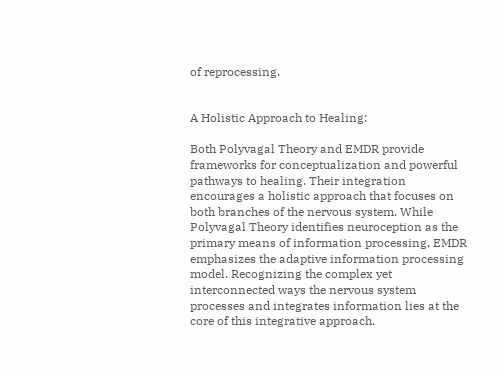of reprocessing.


A Holistic Approach to Healing:

Both Polyvagal Theory and EMDR provide frameworks for conceptualization and powerful pathways to healing. Their integration encourages a holistic approach that focuses on both branches of the nervous system. While Polyvagal Theory identifies neuroception as the primary means of information processing, EMDR emphasizes the adaptive information processing model. Recognizing the complex yet interconnected ways the nervous system processes and integrates information lies at the core of this integrative approach.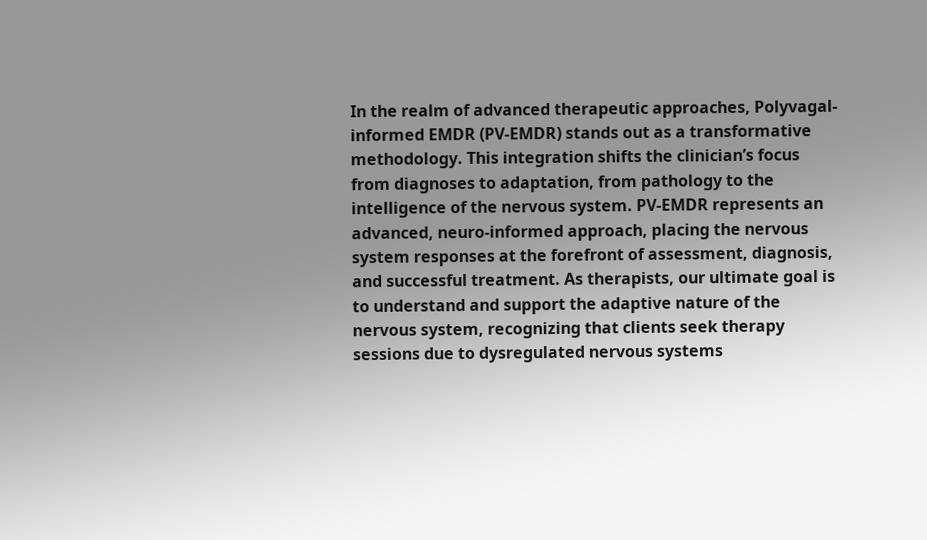In the realm of advanced therapeutic approaches, Polyvagal-informed EMDR (PV-EMDR) stands out as a transformative methodology. This integration shifts the clinician’s focus from diagnoses to adaptation, from pathology to the intelligence of the nervous system. PV-EMDR represents an advanced, neuro-informed approach, placing the nervous system responses at the forefront of assessment, diagnosis, and successful treatment. As therapists, our ultimate goal is to understand and support the adaptive nature of the nervous system, recognizing that clients seek therapy sessions due to dysregulated nervous systems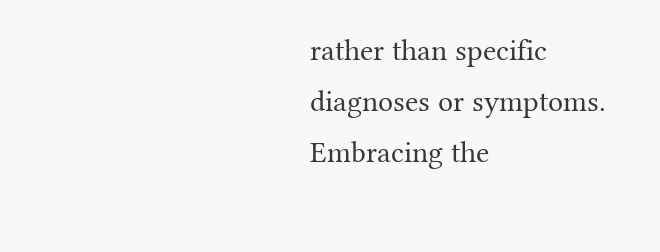rather than specific diagnoses or symptoms. Embracing the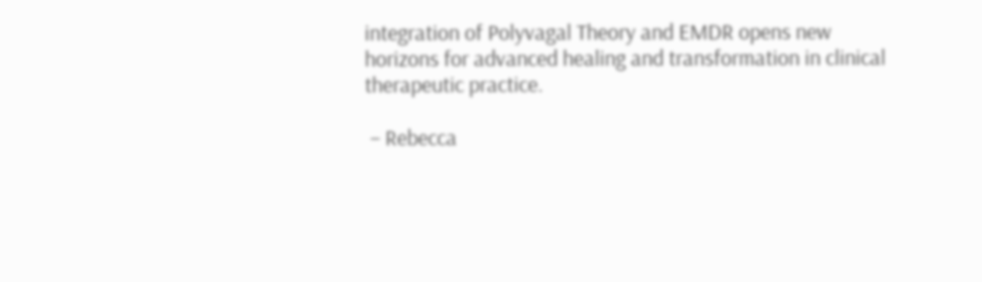integration of Polyvagal Theory and EMDR opens new horizons for advanced healing and transformation in clinical therapeutic practice.

 – Rebecca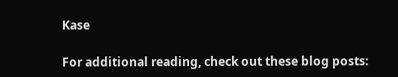Kase

For additional reading, check out these blog posts: